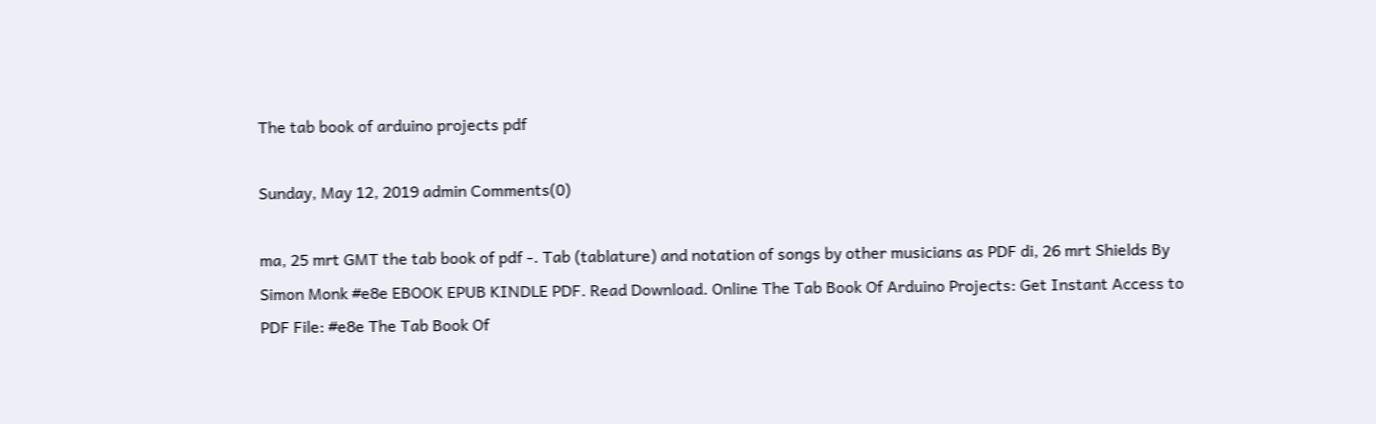The tab book of arduino projects pdf

Sunday, May 12, 2019 admin Comments(0)

ma, 25 mrt GMT the tab book of pdf -. Tab (tablature) and notation of songs by other musicians as PDF di, 26 mrt Shields By Simon Monk #e8e EBOOK EPUB KINDLE PDF. Read Download. Online The Tab Book Of Arduino Projects: Get Instant Access to PDF File: #e8e The Tab Book Of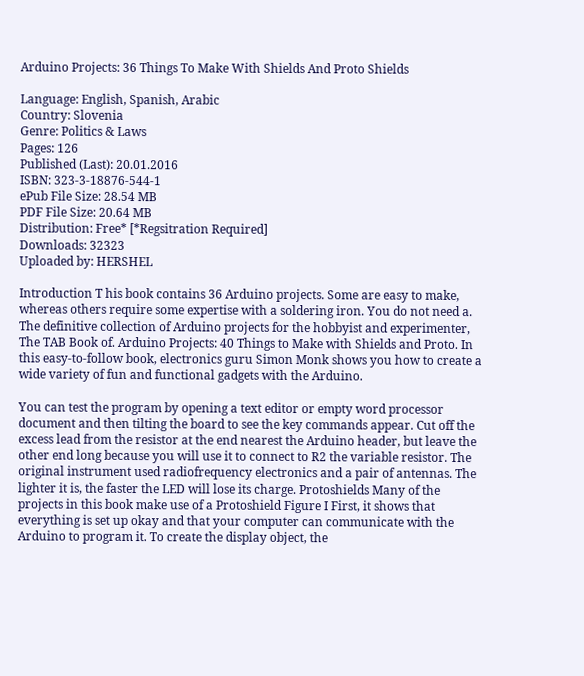Arduino Projects: 36 Things To Make With Shields And Proto Shields

Language: English, Spanish, Arabic
Country: Slovenia
Genre: Politics & Laws
Pages: 126
Published (Last): 20.01.2016
ISBN: 323-3-18876-544-1
ePub File Size: 28.54 MB
PDF File Size: 20.64 MB
Distribution: Free* [*Regsitration Required]
Downloads: 32323
Uploaded by: HERSHEL

Introduction T his book contains 36 Arduino projects. Some are easy to make, whereas others require some expertise with a soldering iron. You do not need a. The definitive collection of Arduino projects for the hobbyist and experimenter, The TAB Book of. Arduino Projects: 40 Things to Make with Shields and Proto. In this easy-to-follow book, electronics guru Simon Monk shows you how to create a wide variety of fun and functional gadgets with the Arduino.

You can test the program by opening a text editor or empty word processor document and then tilting the board to see the key commands appear. Cut off the excess lead from the resistor at the end nearest the Arduino header, but leave the other end long because you will use it to connect to R2 the variable resistor. The original instrument used radiofrequency electronics and a pair of antennas. The lighter it is, the faster the LED will lose its charge. Protoshields Many of the projects in this book make use of a Protoshield Figure I First, it shows that everything is set up okay and that your computer can communicate with the Arduino to program it. To create the display object, the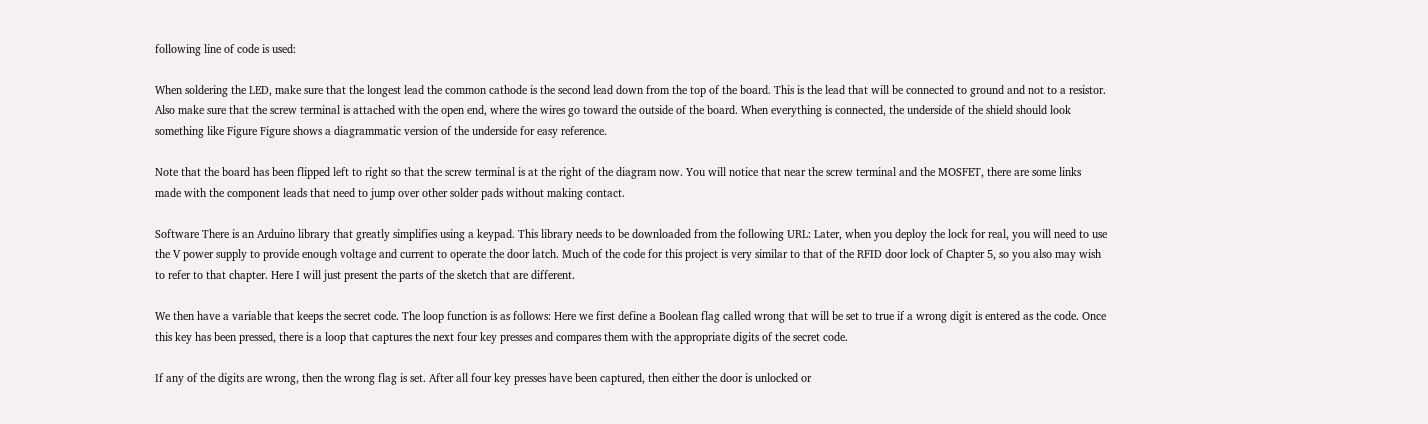following line of code is used:

When soldering the LED, make sure that the longest lead the common cathode is the second lead down from the top of the board. This is the lead that will be connected to ground and not to a resistor. Also make sure that the screw terminal is attached with the open end, where the wires go toward the outside of the board. When everything is connected, the underside of the shield should look something like Figure Figure shows a diagrammatic version of the underside for easy reference.

Note that the board has been flipped left to right so that the screw terminal is at the right of the diagram now. You will notice that near the screw terminal and the MOSFET, there are some links made with the component leads that need to jump over other solder pads without making contact.

Software There is an Arduino library that greatly simplifies using a keypad. This library needs to be downloaded from the following URL: Later, when you deploy the lock for real, you will need to use the V power supply to provide enough voltage and current to operate the door latch. Much of the code for this project is very similar to that of the RFID door lock of Chapter 5, so you also may wish to refer to that chapter. Here I will just present the parts of the sketch that are different.

We then have a variable that keeps the secret code. The loop function is as follows: Here we first define a Boolean flag called wrong that will be set to true if a wrong digit is entered as the code. Once this key has been pressed, there is a loop that captures the next four key presses and compares them with the appropriate digits of the secret code.

If any of the digits are wrong, then the wrong flag is set. After all four key presses have been captured, then either the door is unlocked or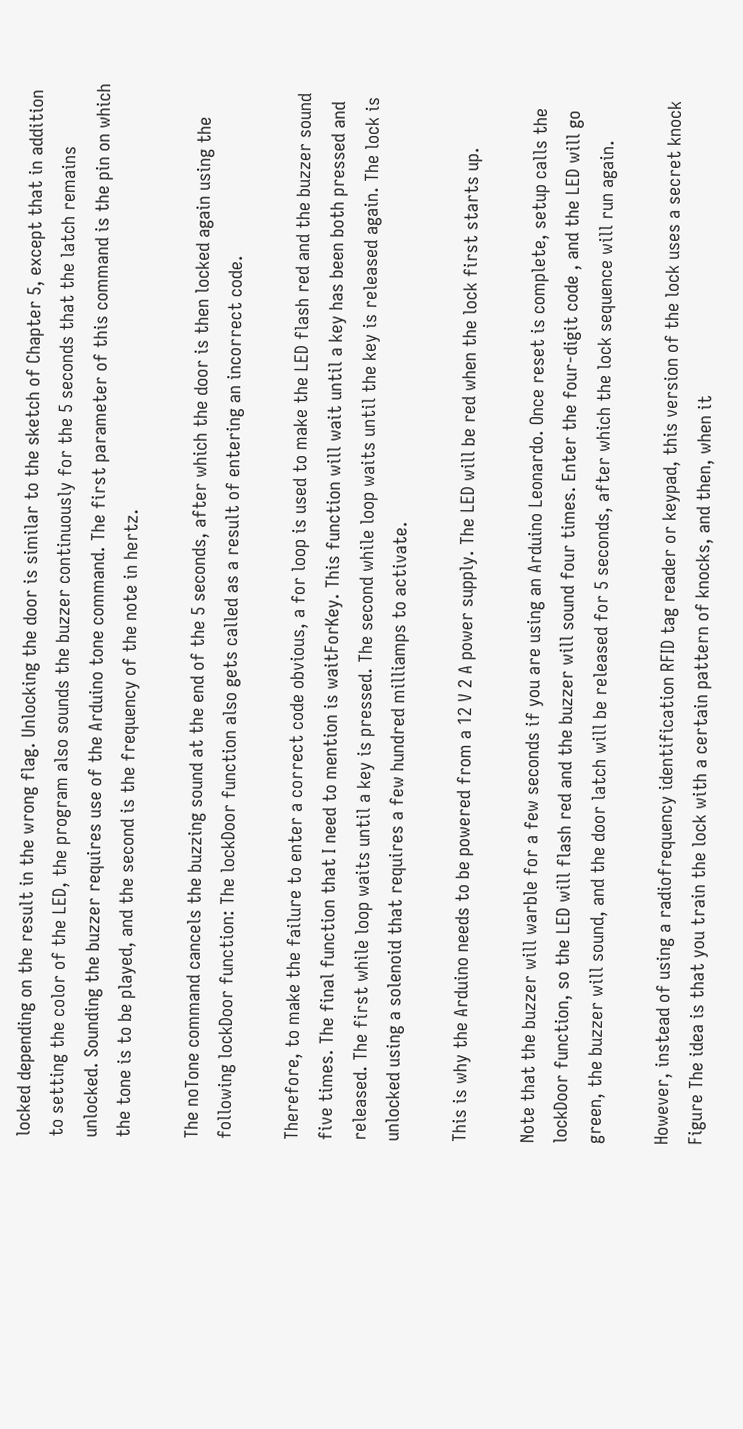locked depending on the result in the wrong flag. Unlocking the door is similar to the sketch of Chapter 5, except that in addition to setting the color of the LED, the program also sounds the buzzer continuously for the 5 seconds that the latch remains unlocked. Sounding the buzzer requires use of the Arduino tone command. The first parameter of this command is the pin on which the tone is to be played, and the second is the frequency of the note in hertz.

The noTone command cancels the buzzing sound at the end of the 5 seconds, after which the door is then locked again using the following lockDoor function: The lockDoor function also gets called as a result of entering an incorrect code.

Therefore, to make the failure to enter a correct code obvious, a for loop is used to make the LED flash red and the buzzer sound five times. The final function that I need to mention is waitForKey. This function will wait until a key has been both pressed and released. The first while loop waits until a key is pressed. The second while loop waits until the key is released again. The lock is unlocked using a solenoid that requires a few hundred milliamps to activate.

This is why the Arduino needs to be powered from a 12 V 2 A power supply. The LED will be red when the lock first starts up.

Note that the buzzer will warble for a few seconds if you are using an Arduino Leonardo. Once reset is complete, setup calls the lockDoor function, so the LED will flash red and the buzzer will sound four times. Enter the four-digit code , and the LED will go green, the buzzer will sound, and the door latch will be released for 5 seconds, after which the lock sequence will run again.

However, instead of using a radiofrequency identification RFID tag reader or keypad, this version of the lock uses a secret knock Figure The idea is that you train the lock with a certain pattern of knocks, and then, when it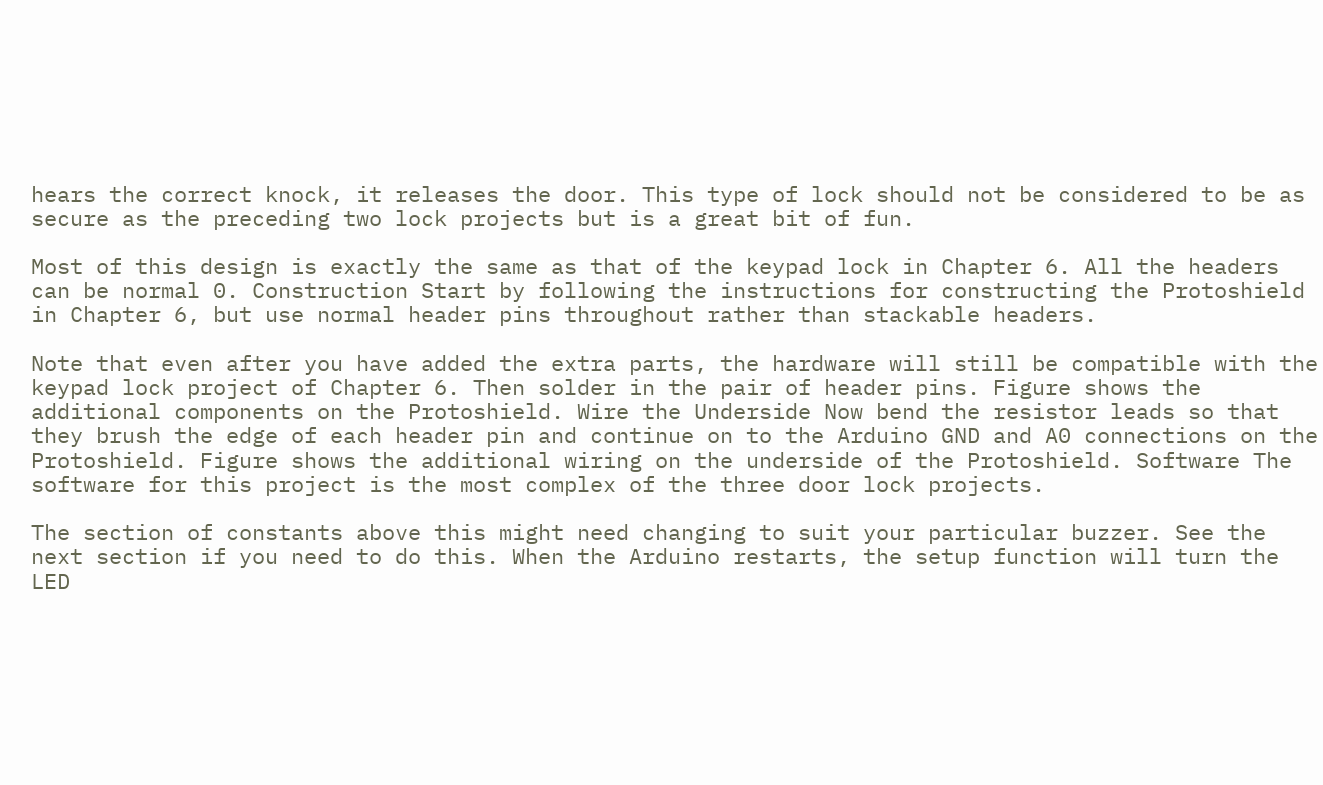hears the correct knock, it releases the door. This type of lock should not be considered to be as secure as the preceding two lock projects but is a great bit of fun.

Most of this design is exactly the same as that of the keypad lock in Chapter 6. All the headers can be normal 0. Construction Start by following the instructions for constructing the Protoshield in Chapter 6, but use normal header pins throughout rather than stackable headers.

Note that even after you have added the extra parts, the hardware will still be compatible with the keypad lock project of Chapter 6. Then solder in the pair of header pins. Figure shows the additional components on the Protoshield. Wire the Underside Now bend the resistor leads so that they brush the edge of each header pin and continue on to the Arduino GND and A0 connections on the Protoshield. Figure shows the additional wiring on the underside of the Protoshield. Software The software for this project is the most complex of the three door lock projects.

The section of constants above this might need changing to suit your particular buzzer. See the next section if you need to do this. When the Arduino restarts, the setup function will turn the LED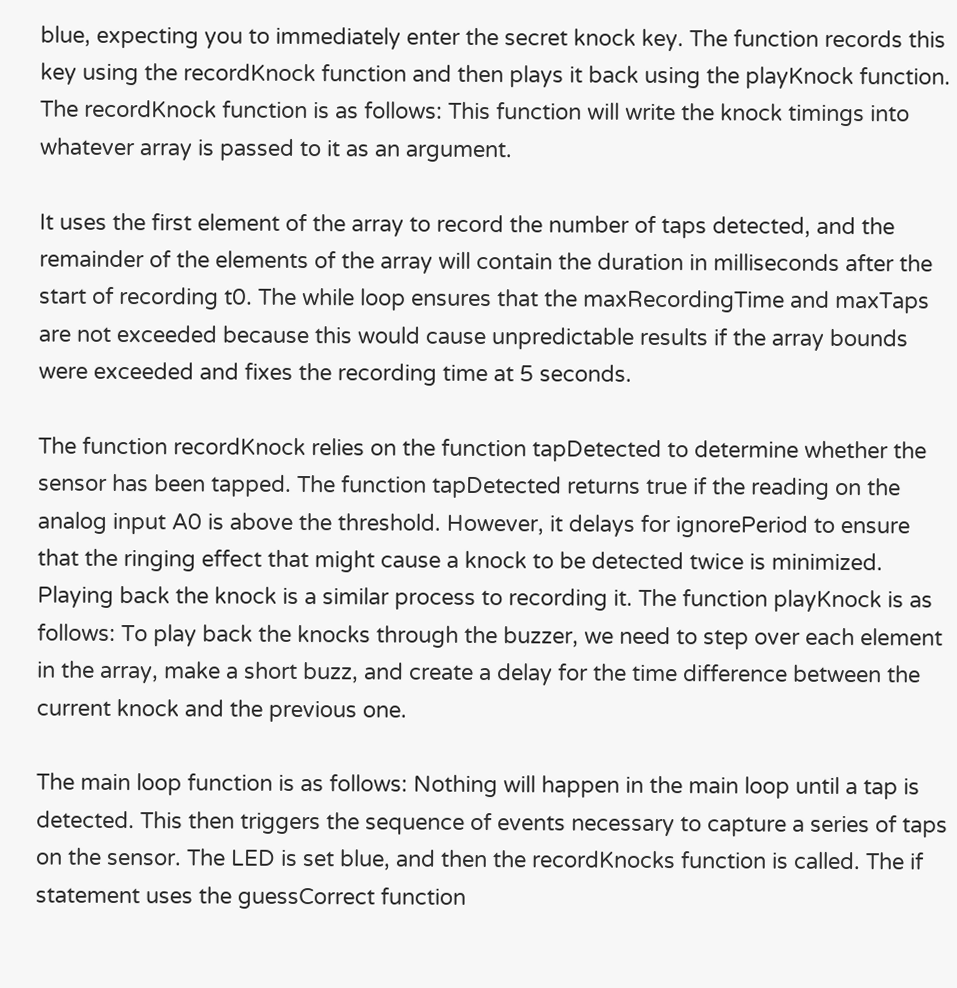blue, expecting you to immediately enter the secret knock key. The function records this key using the recordKnock function and then plays it back using the playKnock function. The recordKnock function is as follows: This function will write the knock timings into whatever array is passed to it as an argument.

It uses the first element of the array to record the number of taps detected, and the remainder of the elements of the array will contain the duration in milliseconds after the start of recording t0. The while loop ensures that the maxRecordingTime and maxTaps are not exceeded because this would cause unpredictable results if the array bounds were exceeded and fixes the recording time at 5 seconds.

The function recordKnock relies on the function tapDetected to determine whether the sensor has been tapped. The function tapDetected returns true if the reading on the analog input A0 is above the threshold. However, it delays for ignorePeriod to ensure that the ringing effect that might cause a knock to be detected twice is minimized. Playing back the knock is a similar process to recording it. The function playKnock is as follows: To play back the knocks through the buzzer, we need to step over each element in the array, make a short buzz, and create a delay for the time difference between the current knock and the previous one.

The main loop function is as follows: Nothing will happen in the main loop until a tap is detected. This then triggers the sequence of events necessary to capture a series of taps on the sensor. The LED is set blue, and then the recordKnocks function is called. The if statement uses the guessCorrect function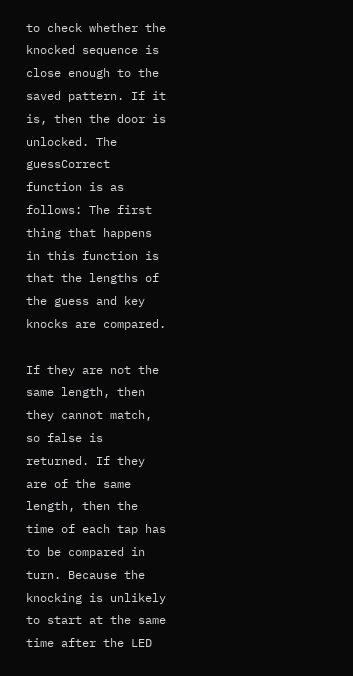to check whether the knocked sequence is close enough to the saved pattern. If it is, then the door is unlocked. The guessCorrect function is as follows: The first thing that happens in this function is that the lengths of the guess and key knocks are compared.

If they are not the same length, then they cannot match, so false is returned. If they are of the same length, then the time of each tap has to be compared in turn. Because the knocking is unlikely to start at the same time after the LED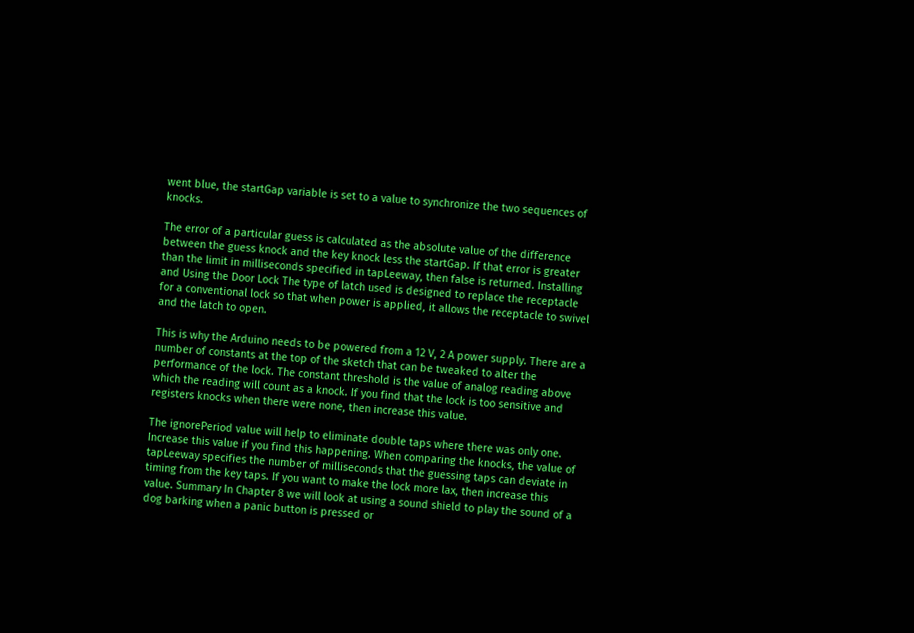went blue, the startGap variable is set to a value to synchronize the two sequences of knocks.

The error of a particular guess is calculated as the absolute value of the difference between the guess knock and the key knock less the startGap. If that error is greater than the limit in milliseconds specified in tapLeeway, then false is returned. Installing and Using the Door Lock The type of latch used is designed to replace the receptacle for a conventional lock so that when power is applied, it allows the receptacle to swivel and the latch to open.

This is why the Arduino needs to be powered from a 12 V, 2 A power supply. There are a number of constants at the top of the sketch that can be tweaked to alter the performance of the lock. The constant threshold is the value of analog reading above which the reading will count as a knock. If you find that the lock is too sensitive and registers knocks when there were none, then increase this value.

The ignorePeriod value will help to eliminate double taps where there was only one. Increase this value if you find this happening. When comparing the knocks, the value of tapLeeway specifies the number of milliseconds that the guessing taps can deviate in timing from the key taps. If you want to make the lock more lax, then increase this value. Summary In Chapter 8 we will look at using a sound shield to play the sound of a dog barking when a panic button is pressed or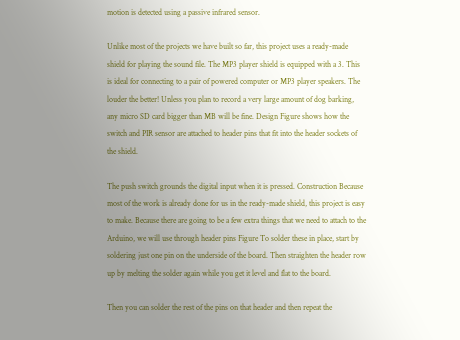motion is detected using a passive infrared sensor.

Unlike most of the projects we have built so far, this project uses a ready-made shield for playing the sound file. The MP3 player shield is equipped with a 3. This is ideal for connecting to a pair of powered computer or MP3 player speakers. The louder the better! Unless you plan to record a very large amount of dog barking, any micro SD card bigger than MB will be fine. Design Figure shows how the switch and PIR sensor are attached to header pins that fit into the header sockets of the shield.

The push switch grounds the digital input when it is pressed. Construction Because most of the work is already done for us in the ready-made shield, this project is easy to make. Because there are going to be a few extra things that we need to attach to the Arduino, we will use through header pins Figure To solder these in place, start by soldering just one pin on the underside of the board. Then straighten the header row up by melting the solder again while you get it level and flat to the board.

Then you can solder the rest of the pins on that header and then repeat the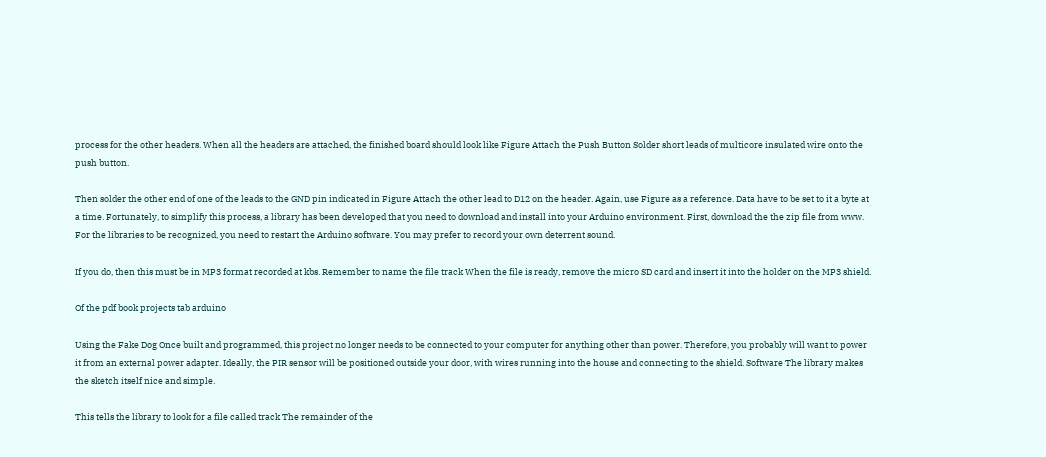process for the other headers. When all the headers are attached, the finished board should look like Figure Attach the Push Button Solder short leads of multicore insulated wire onto the push button.

Then solder the other end of one of the leads to the GND pin indicated in Figure Attach the other lead to D12 on the header. Again, use Figure as a reference. Data have to be set to it a byte at a time. Fortunately, to simplify this process, a library has been developed that you need to download and install into your Arduino environment. First, download the the zip file from www. For the libraries to be recognized, you need to restart the Arduino software. You may prefer to record your own deterrent sound.

If you do, then this must be in MP3 format recorded at kbs. Remember to name the file track When the file is ready, remove the micro SD card and insert it into the holder on the MP3 shield.

Of the pdf book projects tab arduino

Using the Fake Dog Once built and programmed, this project no longer needs to be connected to your computer for anything other than power. Therefore, you probably will want to power it from an external power adapter. Ideally, the PIR sensor will be positioned outside your door, with wires running into the house and connecting to the shield. Software The library makes the sketch itself nice and simple.

This tells the library to look for a file called track The remainder of the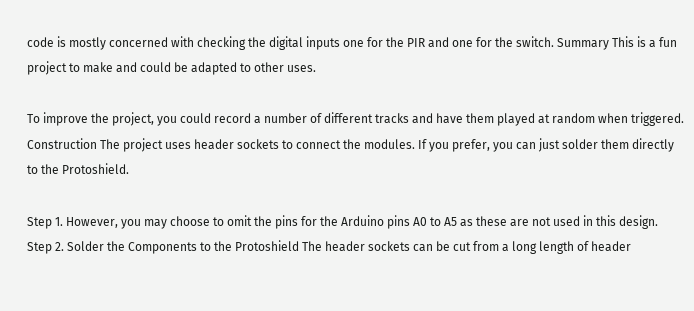code is mostly concerned with checking the digital inputs one for the PIR and one for the switch. Summary This is a fun project to make and could be adapted to other uses.

To improve the project, you could record a number of different tracks and have them played at random when triggered. Construction The project uses header sockets to connect the modules. If you prefer, you can just solder them directly to the Protoshield.

Step 1. However, you may choose to omit the pins for the Arduino pins A0 to A5 as these are not used in this design. Step 2. Solder the Components to the Protoshield The header sockets can be cut from a long length of header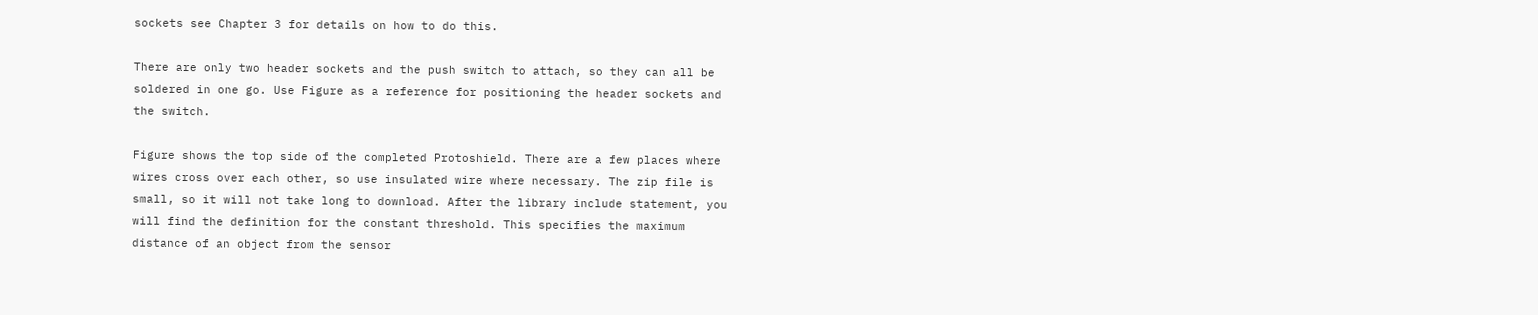sockets see Chapter 3 for details on how to do this.

There are only two header sockets and the push switch to attach, so they can all be soldered in one go. Use Figure as a reference for positioning the header sockets and the switch.

Figure shows the top side of the completed Protoshield. There are a few places where wires cross over each other, so use insulated wire where necessary. The zip file is small, so it will not take long to download. After the library include statement, you will find the definition for the constant threshold. This specifies the maximum distance of an object from the sensor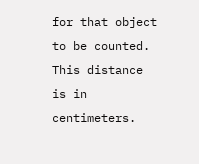for that object to be counted. This distance is in centimeters.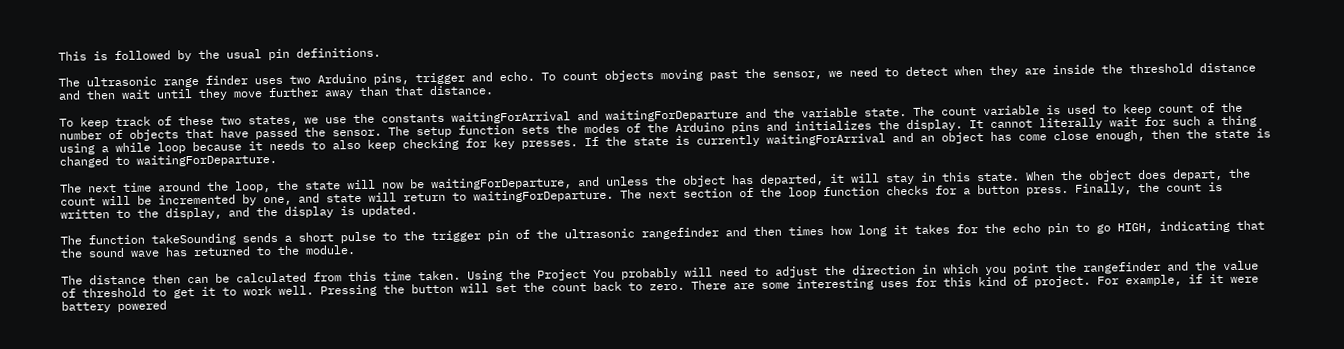This is followed by the usual pin definitions.

The ultrasonic range finder uses two Arduino pins, trigger and echo. To count objects moving past the sensor, we need to detect when they are inside the threshold distance and then wait until they move further away than that distance.

To keep track of these two states, we use the constants waitingForArrival and waitingForDeparture and the variable state. The count variable is used to keep count of the number of objects that have passed the sensor. The setup function sets the modes of the Arduino pins and initializes the display. It cannot literally wait for such a thing using a while loop because it needs to also keep checking for key presses. If the state is currently waitingForArrival and an object has come close enough, then the state is changed to waitingForDeparture.

The next time around the loop, the state will now be waitingForDeparture, and unless the object has departed, it will stay in this state. When the object does depart, the count will be incremented by one, and state will return to waitingForDeparture. The next section of the loop function checks for a button press. Finally, the count is written to the display, and the display is updated.

The function takeSounding sends a short pulse to the trigger pin of the ultrasonic rangefinder and then times how long it takes for the echo pin to go HIGH, indicating that the sound wave has returned to the module.

The distance then can be calculated from this time taken. Using the Project You probably will need to adjust the direction in which you point the rangefinder and the value of threshold to get it to work well. Pressing the button will set the count back to zero. There are some interesting uses for this kind of project. For example, if it were battery powered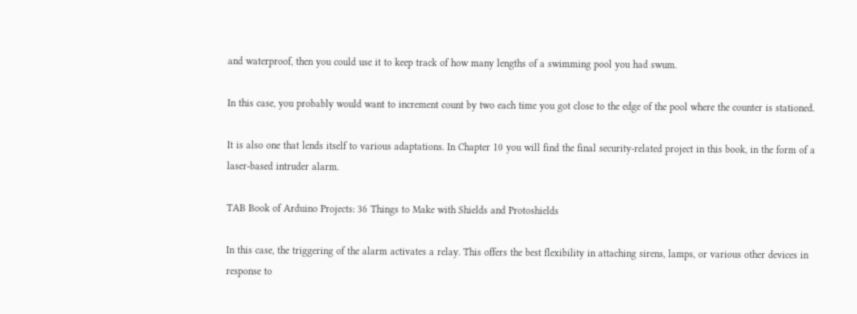and waterproof, then you could use it to keep track of how many lengths of a swimming pool you had swum.

In this case, you probably would want to increment count by two each time you got close to the edge of the pool where the counter is stationed.

It is also one that lends itself to various adaptations. In Chapter 10 you will find the final security-related project in this book, in the form of a laser-based intruder alarm.

TAB Book of Arduino Projects: 36 Things to Make with Shields and Protoshields

In this case, the triggering of the alarm activates a relay. This offers the best flexibility in attaching sirens, lamps, or various other devices in response to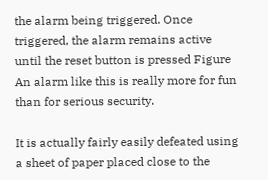the alarm being triggered. Once triggered, the alarm remains active until the reset button is pressed Figure An alarm like this is really more for fun than for serious security.

It is actually fairly easily defeated using a sheet of paper placed close to the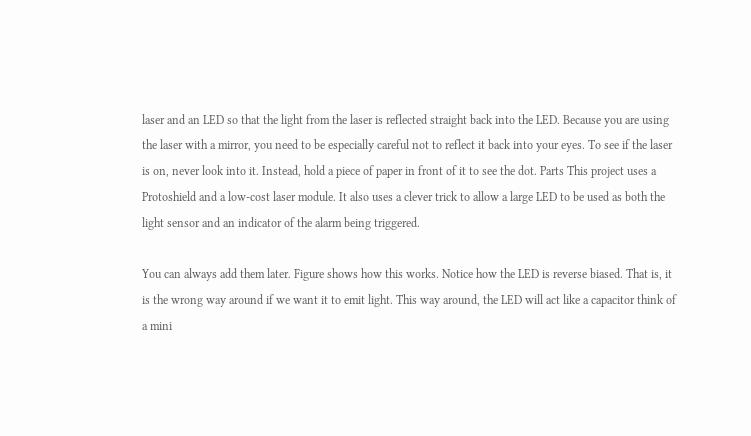laser and an LED so that the light from the laser is reflected straight back into the LED. Because you are using the laser with a mirror, you need to be especially careful not to reflect it back into your eyes. To see if the laser is on, never look into it. Instead, hold a piece of paper in front of it to see the dot. Parts This project uses a Protoshield and a low-cost laser module. It also uses a clever trick to allow a large LED to be used as both the light sensor and an indicator of the alarm being triggered.

You can always add them later. Figure shows how this works. Notice how the LED is reverse biased. That is, it is the wrong way around if we want it to emit light. This way around, the LED will act like a capacitor think of a mini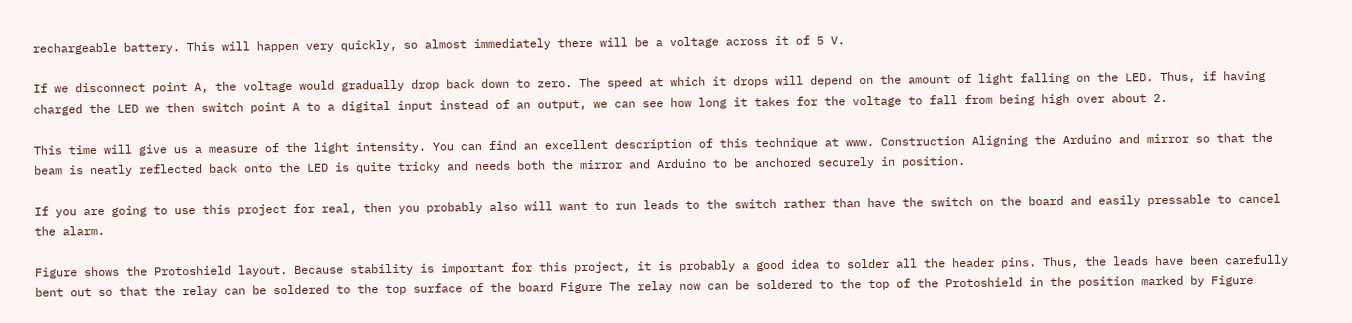rechargeable battery. This will happen very quickly, so almost immediately there will be a voltage across it of 5 V.

If we disconnect point A, the voltage would gradually drop back down to zero. The speed at which it drops will depend on the amount of light falling on the LED. Thus, if having charged the LED we then switch point A to a digital input instead of an output, we can see how long it takes for the voltage to fall from being high over about 2.

This time will give us a measure of the light intensity. You can find an excellent description of this technique at www. Construction Aligning the Arduino and mirror so that the beam is neatly reflected back onto the LED is quite tricky and needs both the mirror and Arduino to be anchored securely in position.

If you are going to use this project for real, then you probably also will want to run leads to the switch rather than have the switch on the board and easily pressable to cancel the alarm.

Figure shows the Protoshield layout. Because stability is important for this project, it is probably a good idea to solder all the header pins. Thus, the leads have been carefully bent out so that the relay can be soldered to the top surface of the board Figure The relay now can be soldered to the top of the Protoshield in the position marked by Figure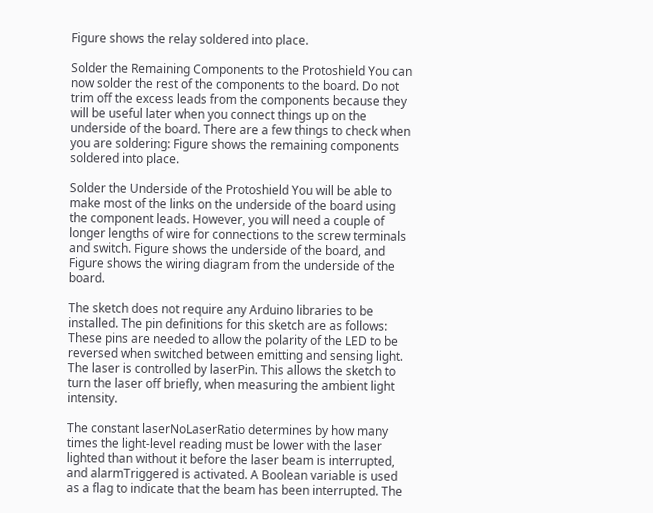Figure shows the relay soldered into place.

Solder the Remaining Components to the Protoshield You can now solder the rest of the components to the board. Do not trim off the excess leads from the components because they will be useful later when you connect things up on the underside of the board. There are a few things to check when you are soldering: Figure shows the remaining components soldered into place.

Solder the Underside of the Protoshield You will be able to make most of the links on the underside of the board using the component leads. However, you will need a couple of longer lengths of wire for connections to the screw terminals and switch. Figure shows the underside of the board, and Figure shows the wiring diagram from the underside of the board.

The sketch does not require any Arduino libraries to be installed. The pin definitions for this sketch are as follows: These pins are needed to allow the polarity of the LED to be reversed when switched between emitting and sensing light. The laser is controlled by laserPin. This allows the sketch to turn the laser off briefly, when measuring the ambient light intensity.

The constant laserNoLaserRatio determines by how many times the light-level reading must be lower with the laser lighted than without it before the laser beam is interrupted, and alarmTriggered is activated. A Boolean variable is used as a flag to indicate that the beam has been interrupted. The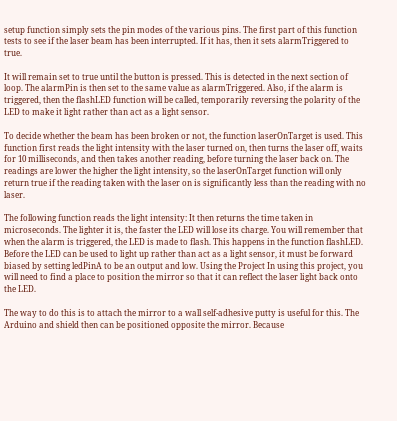setup function simply sets the pin modes of the various pins. The first part of this function tests to see if the laser beam has been interrupted. If it has, then it sets alarmTriggered to true.

It will remain set to true until the button is pressed. This is detected in the next section of loop. The alarmPin is then set to the same value as alarmTriggered. Also, if the alarm is triggered, then the flashLED function will be called, temporarily reversing the polarity of the LED to make it light rather than act as a light sensor.

To decide whether the beam has been broken or not, the function laserOnTarget is used. This function first reads the light intensity with the laser turned on, then turns the laser off, waits for 10 milliseconds, and then takes another reading, before turning the laser back on. The readings are lower the higher the light intensity, so the laserOnTarget function will only return true if the reading taken with the laser on is significantly less than the reading with no laser.

The following function reads the light intensity: It then returns the time taken in microseconds. The lighter it is, the faster the LED will lose its charge. You will remember that when the alarm is triggered, the LED is made to flash. This happens in the function flashLED. Before the LED can be used to light up rather than act as a light sensor, it must be forward biased by setting ledPinA to be an output and low. Using the Project In using this project, you will need to find a place to position the mirror so that it can reflect the laser light back onto the LED.

The way to do this is to attach the mirror to a wall self-adhesive putty is useful for this. The Arduino and shield then can be positioned opposite the mirror. Because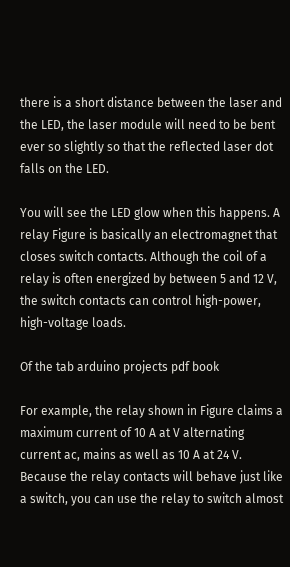there is a short distance between the laser and the LED, the laser module will need to be bent ever so slightly so that the reflected laser dot falls on the LED.

You will see the LED glow when this happens. A relay Figure is basically an electromagnet that closes switch contacts. Although the coil of a relay is often energized by between 5 and 12 V, the switch contacts can control high-power, high-voltage loads.

Of the tab arduino projects pdf book

For example, the relay shown in Figure claims a maximum current of 10 A at V alternating current ac, mains as well as 10 A at 24 V. Because the relay contacts will behave just like a switch, you can use the relay to switch almost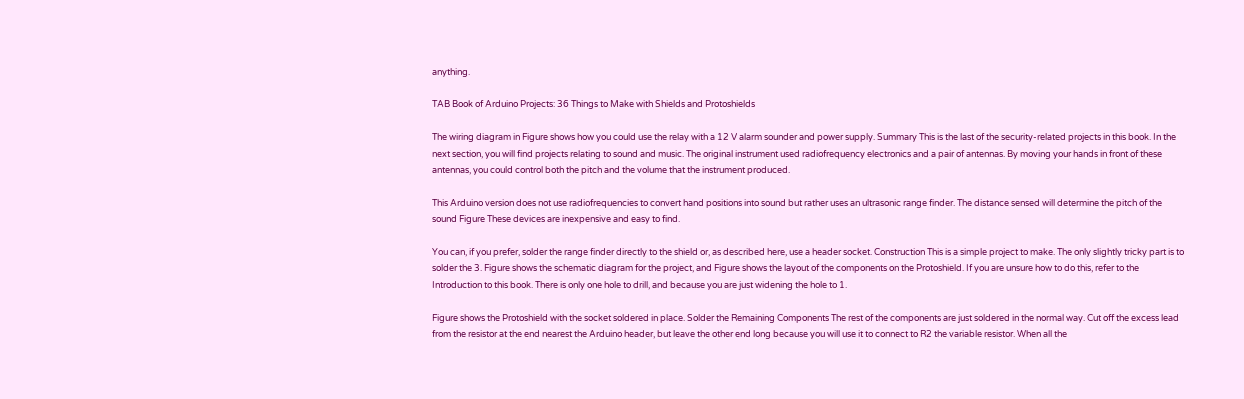anything.

TAB Book of Arduino Projects: 36 Things to Make with Shields and Protoshields

The wiring diagram in Figure shows how you could use the relay with a 12 V alarm sounder and power supply. Summary This is the last of the security-related projects in this book. In the next section, you will find projects relating to sound and music. The original instrument used radiofrequency electronics and a pair of antennas. By moving your hands in front of these antennas, you could control both the pitch and the volume that the instrument produced.

This Arduino version does not use radiofrequencies to convert hand positions into sound but rather uses an ultrasonic range finder. The distance sensed will determine the pitch of the sound Figure These devices are inexpensive and easy to find.

You can, if you prefer, solder the range finder directly to the shield or, as described here, use a header socket. Construction This is a simple project to make. The only slightly tricky part is to solder the 3. Figure shows the schematic diagram for the project, and Figure shows the layout of the components on the Protoshield. If you are unsure how to do this, refer to the Introduction to this book. There is only one hole to drill, and because you are just widening the hole to 1.

Figure shows the Protoshield with the socket soldered in place. Solder the Remaining Components The rest of the components are just soldered in the normal way. Cut off the excess lead from the resistor at the end nearest the Arduino header, but leave the other end long because you will use it to connect to R2 the variable resistor. When all the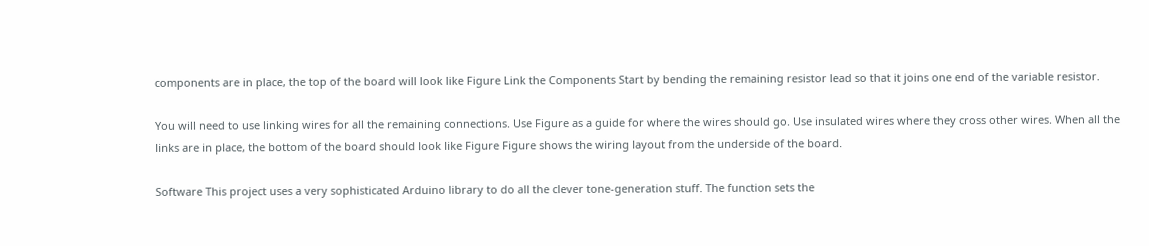components are in place, the top of the board will look like Figure Link the Components Start by bending the remaining resistor lead so that it joins one end of the variable resistor.

You will need to use linking wires for all the remaining connections. Use Figure as a guide for where the wires should go. Use insulated wires where they cross other wires. When all the links are in place, the bottom of the board should look like Figure Figure shows the wiring layout from the underside of the board.

Software This project uses a very sophisticated Arduino library to do all the clever tone-generation stuff. The function sets the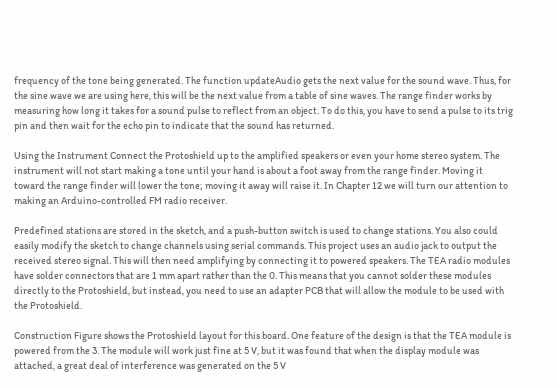frequency of the tone being generated. The function updateAudio gets the next value for the sound wave. Thus, for the sine wave we are using here, this will be the next value from a table of sine waves. The range finder works by measuring how long it takes for a sound pulse to reflect from an object. To do this, you have to send a pulse to its trig pin and then wait for the echo pin to indicate that the sound has returned.

Using the Instrument Connect the Protoshield up to the amplified speakers or even your home stereo system. The instrument will not start making a tone until your hand is about a foot away from the range finder. Moving it toward the range finder will lower the tone; moving it away will raise it. In Chapter 12 we will turn our attention to making an Arduino-controlled FM radio receiver.

Predefined stations are stored in the sketch, and a push-button switch is used to change stations. You also could easily modify the sketch to change channels using serial commands. This project uses an audio jack to output the received stereo signal. This will then need amplifying by connecting it to powered speakers. The TEA radio modules have solder connectors that are 1 mm apart rather than the 0. This means that you cannot solder these modules directly to the Protoshield, but instead, you need to use an adapter PCB that will allow the module to be used with the Protoshield.

Construction Figure shows the Protoshield layout for this board. One feature of the design is that the TEA module is powered from the 3. The module will work just fine at 5 V, but it was found that when the display module was attached, a great deal of interference was generated on the 5 V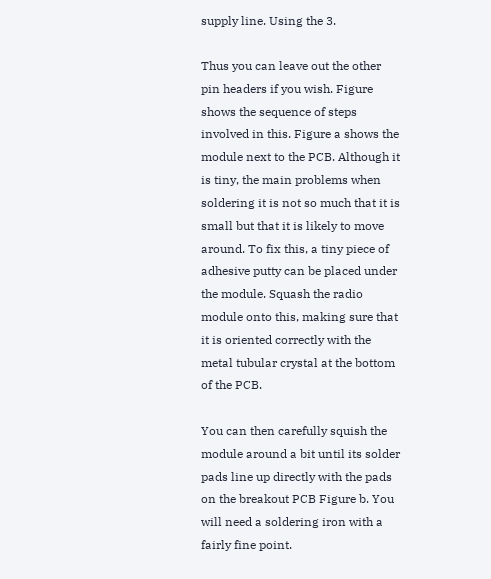supply line. Using the 3.

Thus you can leave out the other pin headers if you wish. Figure shows the sequence of steps involved in this. Figure a shows the module next to the PCB. Although it is tiny, the main problems when soldering it is not so much that it is small but that it is likely to move around. To fix this, a tiny piece of adhesive putty can be placed under the module. Squash the radio module onto this, making sure that it is oriented correctly with the metal tubular crystal at the bottom of the PCB.

You can then carefully squish the module around a bit until its solder pads line up directly with the pads on the breakout PCB Figure b. You will need a soldering iron with a fairly fine point.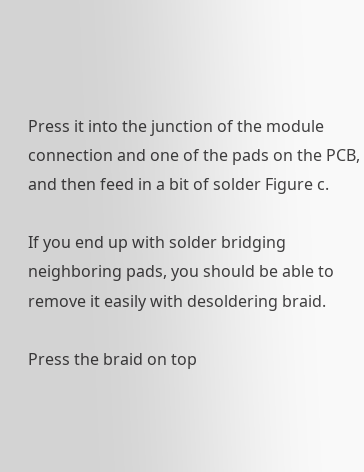Press it into the junction of the module connection and one of the pads on the PCB, and then feed in a bit of solder Figure c.

If you end up with solder bridging neighboring pads, you should be able to remove it easily with desoldering braid.

Press the braid on top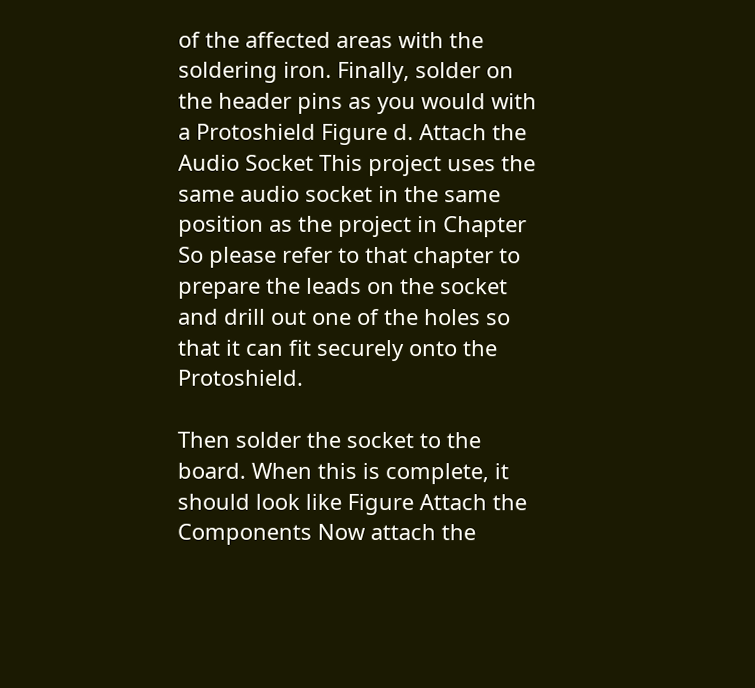of the affected areas with the soldering iron. Finally, solder on the header pins as you would with a Protoshield Figure d. Attach the Audio Socket This project uses the same audio socket in the same position as the project in Chapter So please refer to that chapter to prepare the leads on the socket and drill out one of the holes so that it can fit securely onto the Protoshield.

Then solder the socket to the board. When this is complete, it should look like Figure Attach the Components Now attach the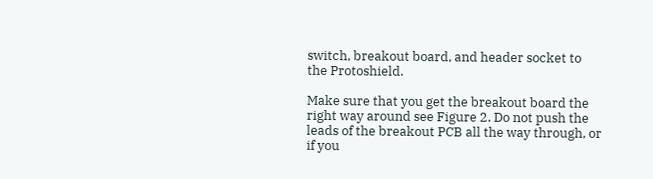switch, breakout board, and header socket to the Protoshield.

Make sure that you get the breakout board the right way around see Figure 2. Do not push the leads of the breakout PCB all the way through, or if you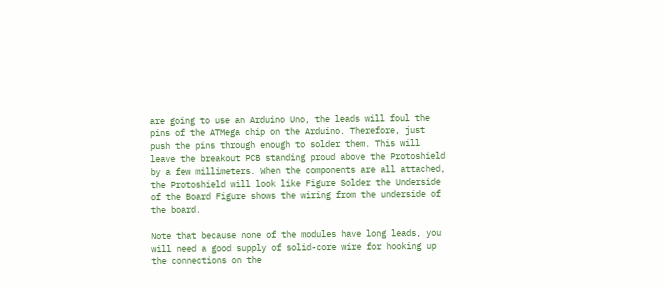are going to use an Arduino Uno, the leads will foul the pins of the ATMega chip on the Arduino. Therefore, just push the pins through enough to solder them. This will leave the breakout PCB standing proud above the Protoshield by a few millimeters. When the components are all attached, the Protoshield will look like Figure Solder the Underside of the Board Figure shows the wiring from the underside of the board.

Note that because none of the modules have long leads, you will need a good supply of solid-core wire for hooking up the connections on the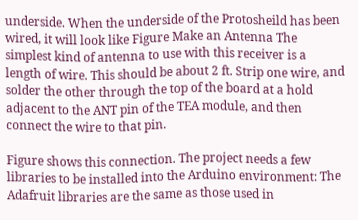underside. When the underside of the Protosheild has been wired, it will look like Figure Make an Antenna The simplest kind of antenna to use with this receiver is a length of wire. This should be about 2 ft. Strip one wire, and solder the other through the top of the board at a hold adjacent to the ANT pin of the TEA module, and then connect the wire to that pin.

Figure shows this connection. The project needs a few libraries to be installed into the Arduino environment: The Adafruit libraries are the same as those used in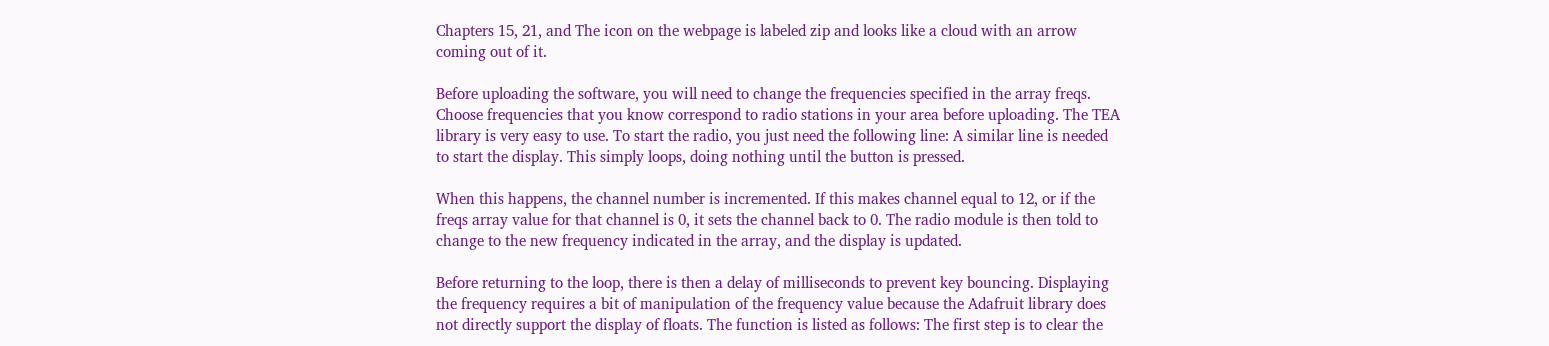Chapters 15, 21, and The icon on the webpage is labeled zip and looks like a cloud with an arrow coming out of it.

Before uploading the software, you will need to change the frequencies specified in the array freqs. Choose frequencies that you know correspond to radio stations in your area before uploading. The TEA library is very easy to use. To start the radio, you just need the following line: A similar line is needed to start the display. This simply loops, doing nothing until the button is pressed.

When this happens, the channel number is incremented. If this makes channel equal to 12, or if the freqs array value for that channel is 0, it sets the channel back to 0. The radio module is then told to change to the new frequency indicated in the array, and the display is updated.

Before returning to the loop, there is then a delay of milliseconds to prevent key bouncing. Displaying the frequency requires a bit of manipulation of the frequency value because the Adafruit library does not directly support the display of floats. The function is listed as follows: The first step is to clear the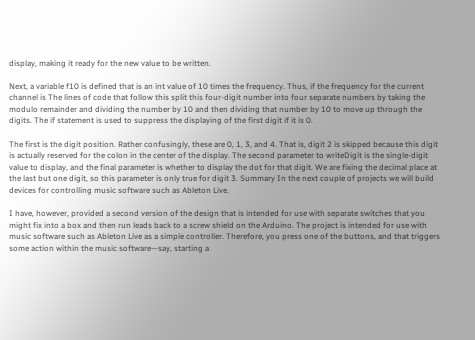display, making it ready for the new value to be written.

Next, a variable f10 is defined that is an int value of 10 times the frequency. Thus, if the frequency for the current channel is The lines of code that follow this split this four-digit number into four separate numbers by taking the modulo remainder and dividing the number by 10 and then dividing that number by 10 to move up through the digits. The if statement is used to suppress the displaying of the first digit if it is 0.

The first is the digit position. Rather confusingly, these are 0, 1, 3, and 4. That is, digit 2 is skipped because this digit is actually reserved for the colon in the center of the display. The second parameter to writeDigit is the single-digit value to display, and the final parameter is whether to display the dot for that digit. We are fixing the decimal place at the last but one digit, so this parameter is only true for digit 3. Summary In the next couple of projects we will build devices for controlling music software such as Ableton Live.

I have, however, provided a second version of the design that is intended for use with separate switches that you might fix into a box and then run leads back to a screw shield on the Arduino. The project is intended for use with music software such as Ableton Live as a simple controller. Therefore, you press one of the buttons, and that triggers some action within the music software—say, starting a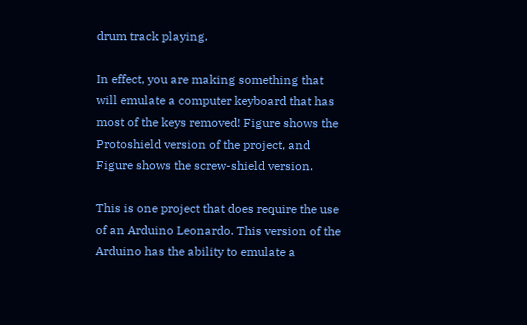drum track playing.

In effect, you are making something that will emulate a computer keyboard that has most of the keys removed! Figure shows the Protoshield version of the project, and Figure shows the screw-shield version.

This is one project that does require the use of an Arduino Leonardo. This version of the Arduino has the ability to emulate a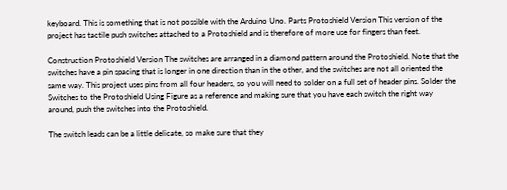keyboard. This is something that is not possible with the Arduino Uno. Parts Protoshield Version This version of the project has tactile push switches attached to a Protoshield and is therefore of more use for fingers than feet.

Construction Protoshield Version The switches are arranged in a diamond pattern around the Protoshield. Note that the switches have a pin spacing that is longer in one direction than in the other, and the switches are not all oriented the same way. This project uses pins from all four headers, so you will need to solder on a full set of header pins. Solder the Switches to the Protoshield Using Figure as a reference and making sure that you have each switch the right way around, push the switches into the Protoshield.

The switch leads can be a little delicate, so make sure that they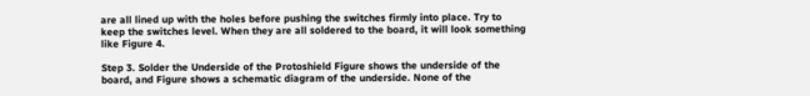are all lined up with the holes before pushing the switches firmly into place. Try to keep the switches level. When they are all soldered to the board, it will look something like Figure 4.

Step 3. Solder the Underside of the Protoshield Figure shows the underside of the board, and Figure shows a schematic diagram of the underside. None of the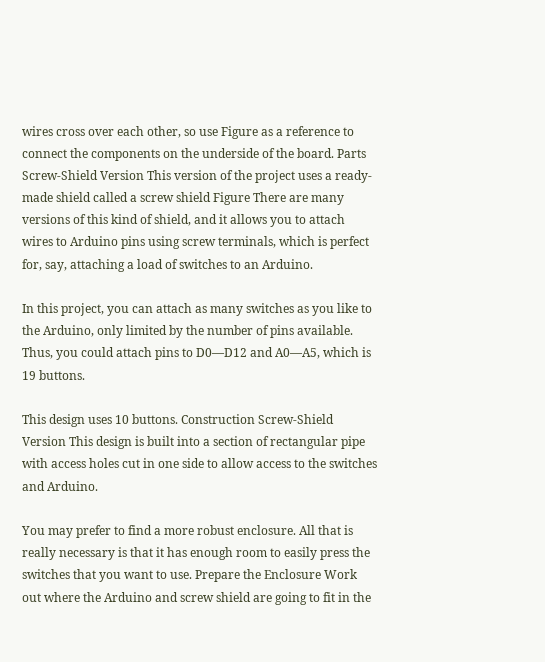wires cross over each other, so use Figure as a reference to connect the components on the underside of the board. Parts Screw-Shield Version This version of the project uses a ready-made shield called a screw shield Figure There are many versions of this kind of shield, and it allows you to attach wires to Arduino pins using screw terminals, which is perfect for, say, attaching a load of switches to an Arduino.

In this project, you can attach as many switches as you like to the Arduino, only limited by the number of pins available. Thus, you could attach pins to D0—D12 and A0—A5, which is 19 buttons.

This design uses 10 buttons. Construction Screw-Shield Version This design is built into a section of rectangular pipe with access holes cut in one side to allow access to the switches and Arduino.

You may prefer to find a more robust enclosure. All that is really necessary is that it has enough room to easily press the switches that you want to use. Prepare the Enclosure Work out where the Arduino and screw shield are going to fit in the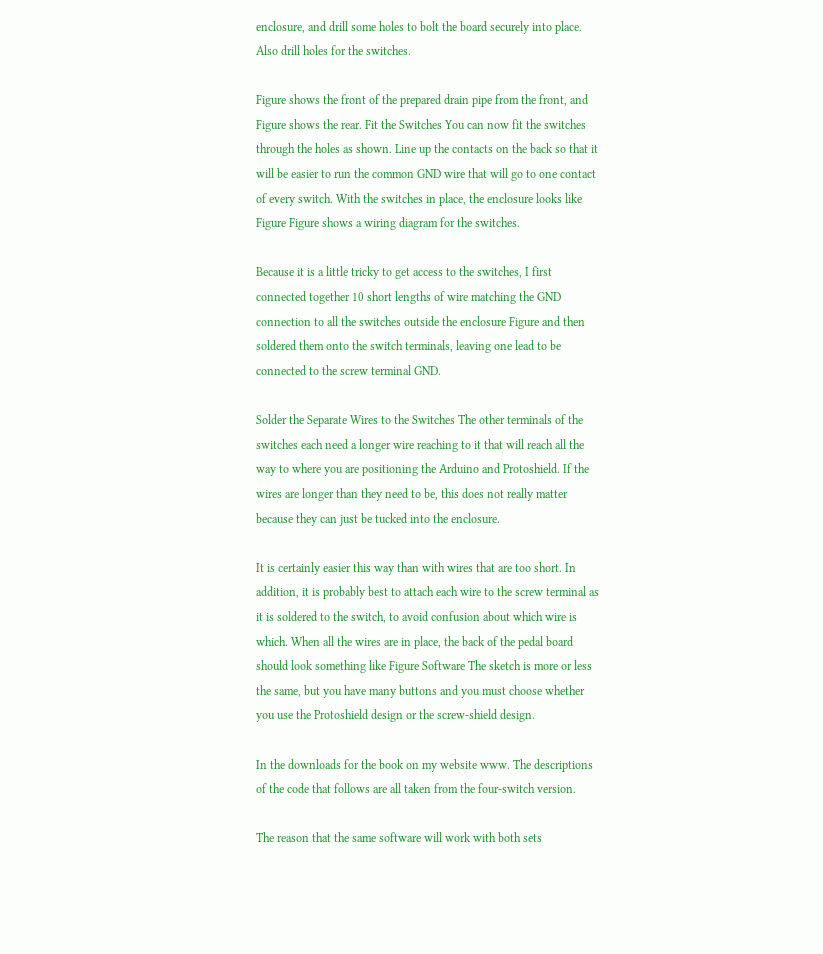enclosure, and drill some holes to bolt the board securely into place. Also drill holes for the switches.

Figure shows the front of the prepared drain pipe from the front, and Figure shows the rear. Fit the Switches You can now fit the switches through the holes as shown. Line up the contacts on the back so that it will be easier to run the common GND wire that will go to one contact of every switch. With the switches in place, the enclosure looks like Figure Figure shows a wiring diagram for the switches.

Because it is a little tricky to get access to the switches, I first connected together 10 short lengths of wire matching the GND connection to all the switches outside the enclosure Figure and then soldered them onto the switch terminals, leaving one lead to be connected to the screw terminal GND.

Solder the Separate Wires to the Switches The other terminals of the switches each need a longer wire reaching to it that will reach all the way to where you are positioning the Arduino and Protoshield. If the wires are longer than they need to be, this does not really matter because they can just be tucked into the enclosure.

It is certainly easier this way than with wires that are too short. In addition, it is probably best to attach each wire to the screw terminal as it is soldered to the switch, to avoid confusion about which wire is which. When all the wires are in place, the back of the pedal board should look something like Figure Software The sketch is more or less the same, but you have many buttons and you must choose whether you use the Protoshield design or the screw-shield design.

In the downloads for the book on my website www. The descriptions of the code that follows are all taken from the four-switch version.

The reason that the same software will work with both sets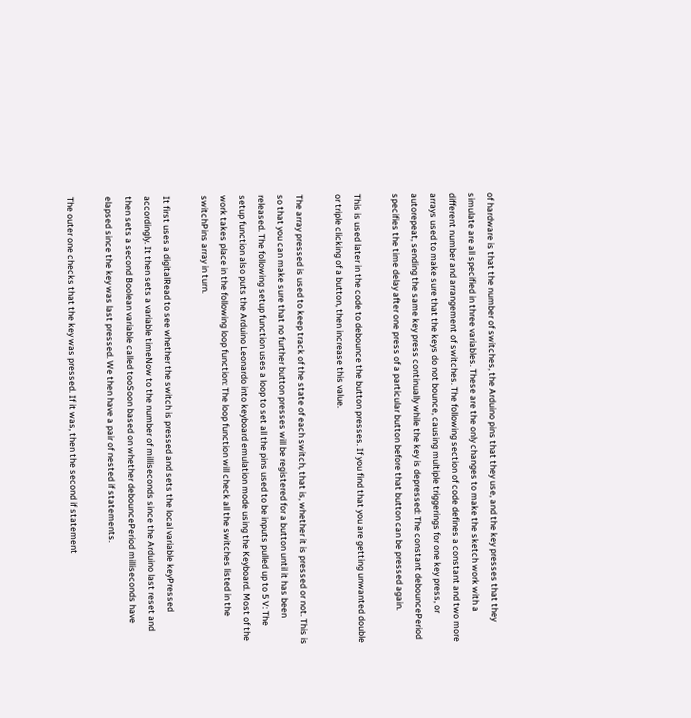of hardware is that the number of switches, the Arduino pins that they use, and the key presses that they simulate are all specified in three variables. These are the only changes to make the sketch work with a different number and arrangement of switches. The following section of code defines a constant and two more arrays used to make sure that the keys do not bounce, causing multiple triggerings for one key press, or autorepeat, sending the same key press continually while the key is depressed: The constant debouncePeriod specifies the time delay after one press of a particular button before that button can be pressed again.

This is used later in the code to debounce the button presses. If you find that you are getting unwanted double or triple clicking of a button, then increase this value.

The array pressed is used to keep track of the state of each switch, that is, whether it is pressed or not. This is so that you can make sure that no further button presses will be registered for a button until it has been released. The following setup function uses a loop to set all the pins used to be inputs pulled up to 5 V: The setup function also puts the Arduino Leonardo into keyboard emulation mode using the Keyboard. Most of the work takes place in the following loop function: The loop function will check all the switches listed in the switchPins array in turn.

It first uses a digitalRead to see whether the switch is pressed and sets the local variable keyPressed accordingly. It then sets a variable timeNow to the number of milliseconds since the Arduino last reset and then sets a second Boolean variable called tooSoon based on whether debouncePeriod milliseconds have elapsed since the key was last pressed. We then have a pair of nested if statements.

The outer one checks that the key was pressed. If it was, then the second if statement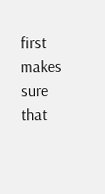first makes sure that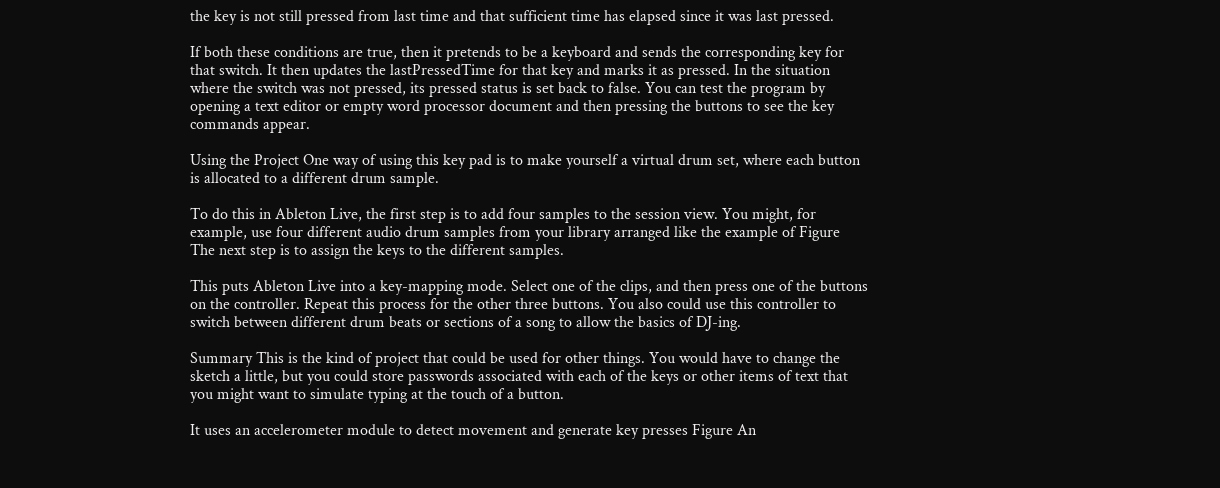the key is not still pressed from last time and that sufficient time has elapsed since it was last pressed.

If both these conditions are true, then it pretends to be a keyboard and sends the corresponding key for that switch. It then updates the lastPressedTime for that key and marks it as pressed. In the situation where the switch was not pressed, its pressed status is set back to false. You can test the program by opening a text editor or empty word processor document and then pressing the buttons to see the key commands appear.

Using the Project One way of using this key pad is to make yourself a virtual drum set, where each button is allocated to a different drum sample.

To do this in Ableton Live, the first step is to add four samples to the session view. You might, for example, use four different audio drum samples from your library arranged like the example of Figure The next step is to assign the keys to the different samples.

This puts Ableton Live into a key-mapping mode. Select one of the clips, and then press one of the buttons on the controller. Repeat this process for the other three buttons. You also could use this controller to switch between different drum beats or sections of a song to allow the basics of DJ-ing.

Summary This is the kind of project that could be used for other things. You would have to change the sketch a little, but you could store passwords associated with each of the keys or other items of text that you might want to simulate typing at the touch of a button.

It uses an accelerometer module to detect movement and generate key presses Figure An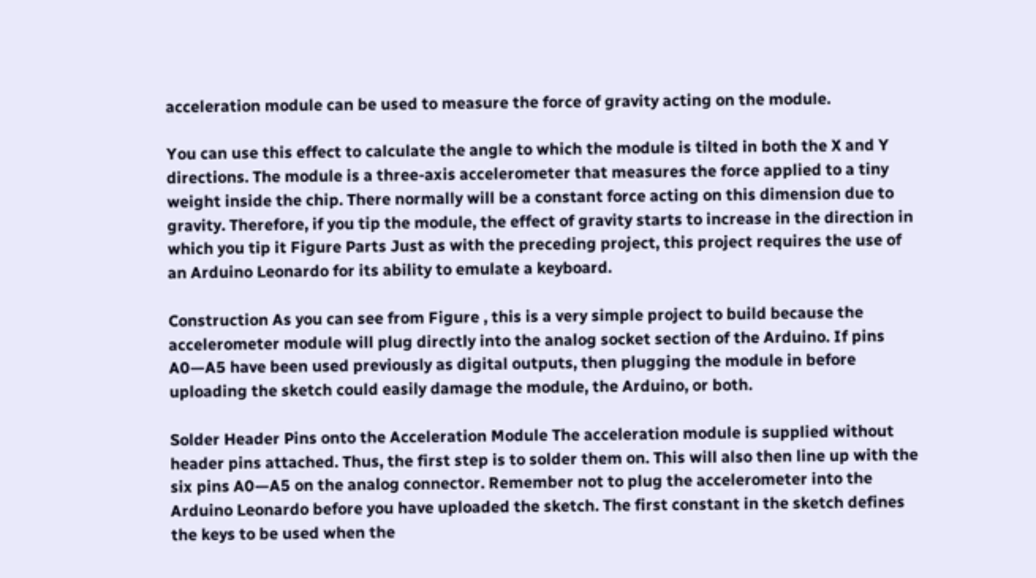acceleration module can be used to measure the force of gravity acting on the module.

You can use this effect to calculate the angle to which the module is tilted in both the X and Y directions. The module is a three-axis accelerometer that measures the force applied to a tiny weight inside the chip. There normally will be a constant force acting on this dimension due to gravity. Therefore, if you tip the module, the effect of gravity starts to increase in the direction in which you tip it Figure Parts Just as with the preceding project, this project requires the use of an Arduino Leonardo for its ability to emulate a keyboard.

Construction As you can see from Figure , this is a very simple project to build because the accelerometer module will plug directly into the analog socket section of the Arduino. If pins A0—A5 have been used previously as digital outputs, then plugging the module in before uploading the sketch could easily damage the module, the Arduino, or both.

Solder Header Pins onto the Acceleration Module The acceleration module is supplied without header pins attached. Thus, the first step is to solder them on. This will also then line up with the six pins A0—A5 on the analog connector. Remember not to plug the accelerometer into the Arduino Leonardo before you have uploaded the sketch. The first constant in the sketch defines the keys to be used when the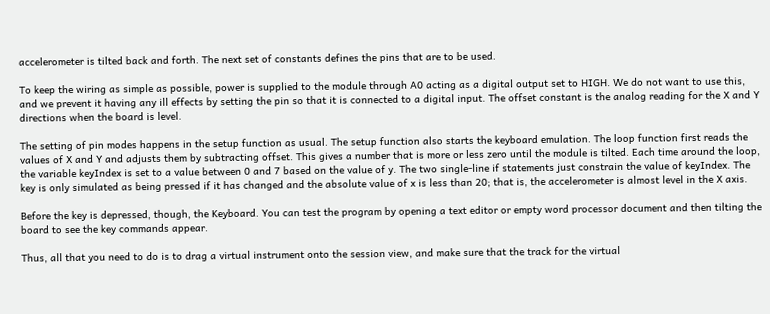accelerometer is tilted back and forth. The next set of constants defines the pins that are to be used.

To keep the wiring as simple as possible, power is supplied to the module through A0 acting as a digital output set to HIGH. We do not want to use this, and we prevent it having any ill effects by setting the pin so that it is connected to a digital input. The offset constant is the analog reading for the X and Y directions when the board is level.

The setting of pin modes happens in the setup function as usual. The setup function also starts the keyboard emulation. The loop function first reads the values of X and Y and adjusts them by subtracting offset. This gives a number that is more or less zero until the module is tilted. Each time around the loop, the variable keyIndex is set to a value between 0 and 7 based on the value of y. The two single-line if statements just constrain the value of keyIndex. The key is only simulated as being pressed if it has changed and the absolute value of x is less than 20; that is, the accelerometer is almost level in the X axis.

Before the key is depressed, though, the Keyboard. You can test the program by opening a text editor or empty word processor document and then tilting the board to see the key commands appear.

Thus, all that you need to do is to drag a virtual instrument onto the session view, and make sure that the track for the virtual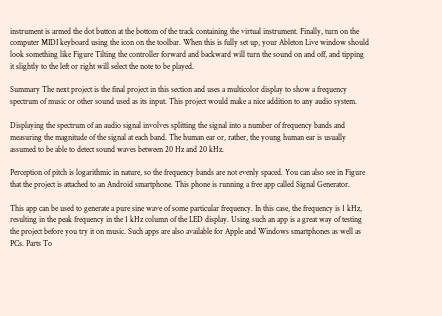instrument is armed the dot button at the bottom of the track containing the virtual instrument. Finally, turn on the computer MIDI keyboard using the icon on the toolbar. When this is fully set up, your Ableton Live window should look something like Figure Tilting the controller forward and backward will turn the sound on and off, and tipping it slightly to the left or right will select the note to be played.

Summary The next project is the final project in this section and uses a multicolor display to show a frequency spectrum of music or other sound used as its input. This project would make a nice addition to any audio system.

Displaying the spectrum of an audio signal involves splitting the signal into a number of frequency bands and measuring the magnitude of the signal at each band. The human ear or, rather, the young human ear is usually assumed to be able to detect sound waves between 20 Hz and 20 kHz.

Perception of pitch is logarithmic in nature, so the frequency bands are not evenly spaced. You can also see in Figure that the project is attached to an Android smartphone. This phone is running a free app called Signal Generator.

This app can be used to generate a pure sine wave of some particular frequency. In this case, the frequency is 1 kHz, resulting in the peak frequency in the 1 kHz column of the LED display. Using such an app is a great way of testing the project before you try it on music. Such apps are also available for Apple and Windows smartphones as well as PCs. Parts To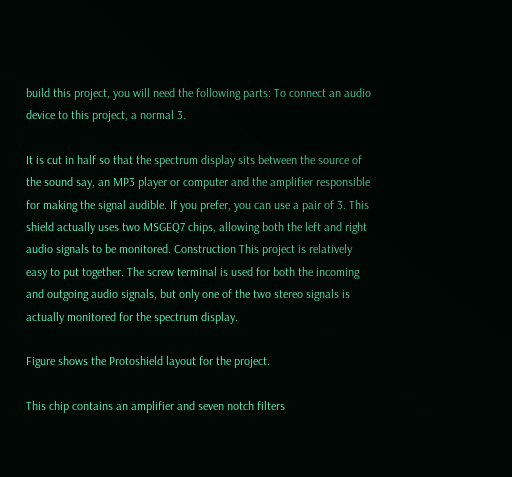build this project, you will need the following parts: To connect an audio device to this project, a normal 3.

It is cut in half so that the spectrum display sits between the source of the sound say, an MP3 player or computer and the amplifier responsible for making the signal audible. If you prefer, you can use a pair of 3. This shield actually uses two MSGEQ7 chips, allowing both the left and right audio signals to be monitored. Construction This project is relatively easy to put together. The screw terminal is used for both the incoming and outgoing audio signals, but only one of the two stereo signals is actually monitored for the spectrum display.

Figure shows the Protoshield layout for the project.

This chip contains an amplifier and seven notch filters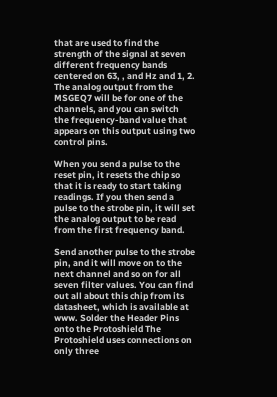that are used to find the strength of the signal at seven different frequency bands centered on 63, , and Hz and 1, 2. The analog output from the MSGEQ7 will be for one of the channels, and you can switch the frequency-band value that appears on this output using two control pins.

When you send a pulse to the reset pin, it resets the chip so that it is ready to start taking readings. If you then send a pulse to the strobe pin, it will set the analog output to be read from the first frequency band.

Send another pulse to the strobe pin, and it will move on to the next channel and so on for all seven filter values. You can find out all about this chip from its datasheet, which is available at www. Solder the Header Pins onto the Protoshield The Protoshield uses connections on only three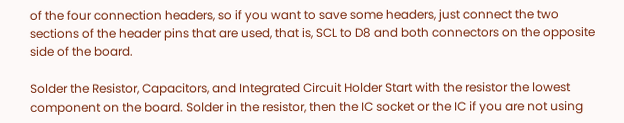of the four connection headers, so if you want to save some headers, just connect the two sections of the header pins that are used, that is, SCL to D8 and both connectors on the opposite side of the board.

Solder the Resistor, Capacitors, and Integrated Circuit Holder Start with the resistor the lowest component on the board. Solder in the resistor, then the IC socket or the IC if you are not using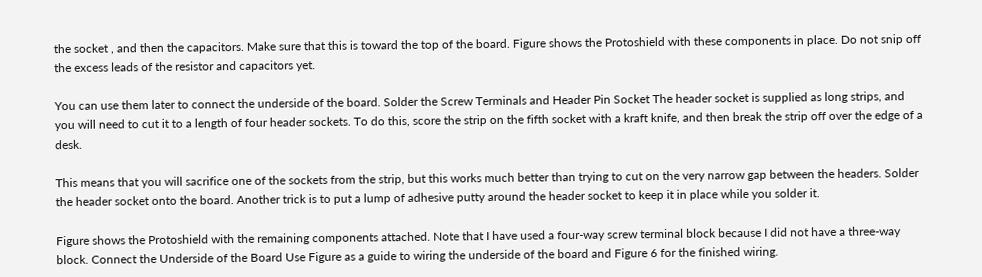the socket , and then the capacitors. Make sure that this is toward the top of the board. Figure shows the Protoshield with these components in place. Do not snip off the excess leads of the resistor and capacitors yet.

You can use them later to connect the underside of the board. Solder the Screw Terminals and Header Pin Socket The header socket is supplied as long strips, and you will need to cut it to a length of four header sockets. To do this, score the strip on the fifth socket with a kraft knife, and then break the strip off over the edge of a desk.

This means that you will sacrifice one of the sockets from the strip, but this works much better than trying to cut on the very narrow gap between the headers. Solder the header socket onto the board. Another trick is to put a lump of adhesive putty around the header socket to keep it in place while you solder it.

Figure shows the Protoshield with the remaining components attached. Note that I have used a four-way screw terminal block because I did not have a three-way block. Connect the Underside of the Board Use Figure as a guide to wiring the underside of the board and Figure 6 for the finished wiring.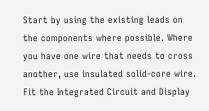Start by using the existing leads on the components where possible. Where you have one wire that needs to cross another, use insulated solid-core wire. Fit the Integrated Circuit and Display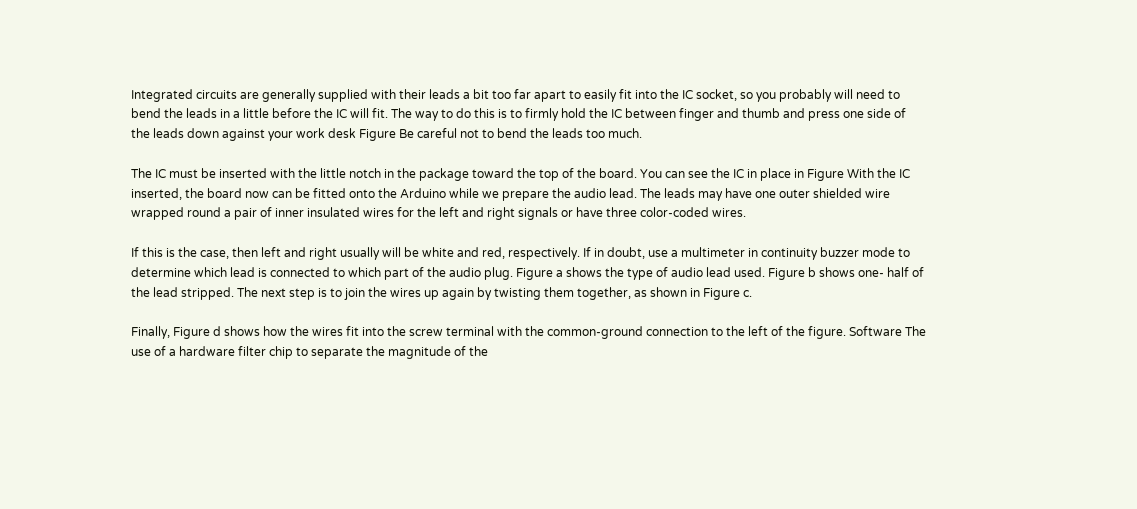Integrated circuits are generally supplied with their leads a bit too far apart to easily fit into the IC socket, so you probably will need to bend the leads in a little before the IC will fit. The way to do this is to firmly hold the IC between finger and thumb and press one side of the leads down against your work desk Figure Be careful not to bend the leads too much.

The IC must be inserted with the little notch in the package toward the top of the board. You can see the IC in place in Figure With the IC inserted, the board now can be fitted onto the Arduino while we prepare the audio lead. The leads may have one outer shielded wire wrapped round a pair of inner insulated wires for the left and right signals or have three color-coded wires.

If this is the case, then left and right usually will be white and red, respectively. If in doubt, use a multimeter in continuity buzzer mode to determine which lead is connected to which part of the audio plug. Figure a shows the type of audio lead used. Figure b shows one- half of the lead stripped. The next step is to join the wires up again by twisting them together, as shown in Figure c.

Finally, Figure d shows how the wires fit into the screw terminal with the common-ground connection to the left of the figure. Software The use of a hardware filter chip to separate the magnitude of the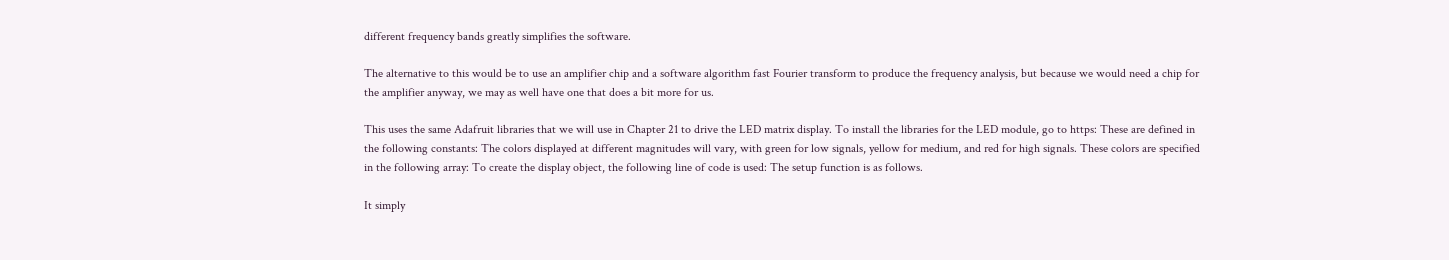different frequency bands greatly simplifies the software.

The alternative to this would be to use an amplifier chip and a software algorithm fast Fourier transform to produce the frequency analysis, but because we would need a chip for the amplifier anyway, we may as well have one that does a bit more for us.

This uses the same Adafruit libraries that we will use in Chapter 21 to drive the LED matrix display. To install the libraries for the LED module, go to https: These are defined in the following constants: The colors displayed at different magnitudes will vary, with green for low signals, yellow for medium, and red for high signals. These colors are specified in the following array: To create the display object, the following line of code is used: The setup function is as follows.

It simply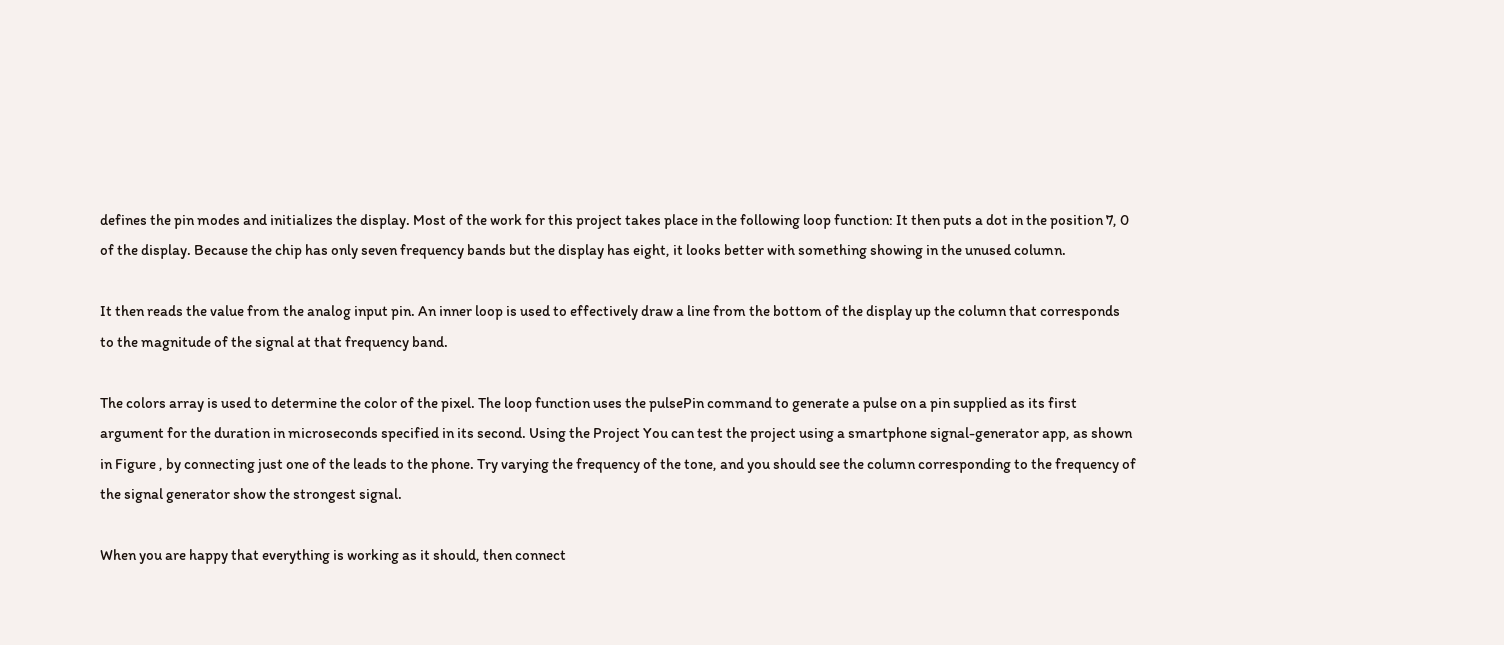defines the pin modes and initializes the display. Most of the work for this project takes place in the following loop function: It then puts a dot in the position 7, 0 of the display. Because the chip has only seven frequency bands but the display has eight, it looks better with something showing in the unused column.

It then reads the value from the analog input pin. An inner loop is used to effectively draw a line from the bottom of the display up the column that corresponds to the magnitude of the signal at that frequency band.

The colors array is used to determine the color of the pixel. The loop function uses the pulsePin command to generate a pulse on a pin supplied as its first argument for the duration in microseconds specified in its second. Using the Project You can test the project using a smartphone signal-generator app, as shown in Figure , by connecting just one of the leads to the phone. Try varying the frequency of the tone, and you should see the column corresponding to the frequency of the signal generator show the strongest signal.

When you are happy that everything is working as it should, then connect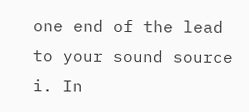one end of the lead to your sound source i. In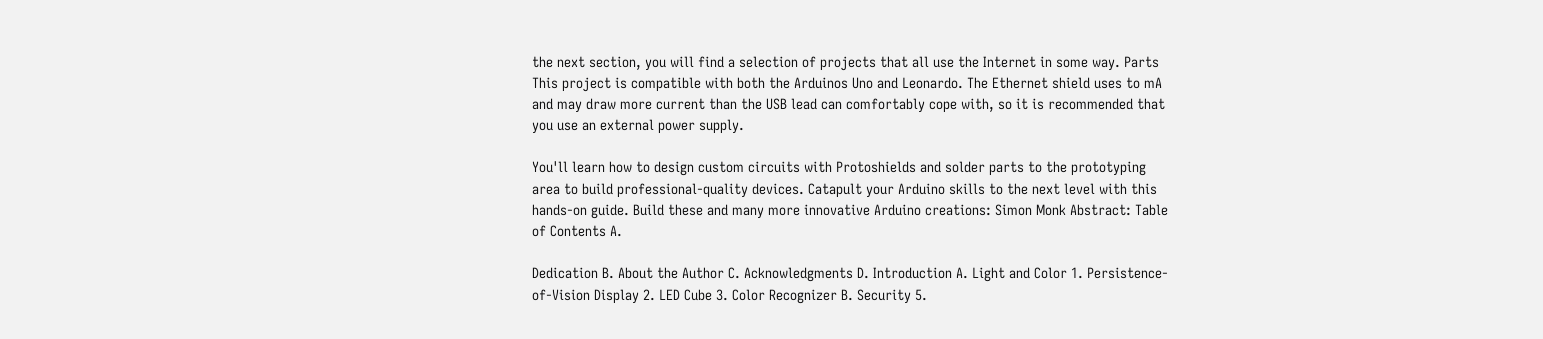the next section, you will find a selection of projects that all use the Internet in some way. Parts This project is compatible with both the Arduinos Uno and Leonardo. The Ethernet shield uses to mA and may draw more current than the USB lead can comfortably cope with, so it is recommended that you use an external power supply.

You'll learn how to design custom circuits with Protoshields and solder parts to the prototyping area to build professional-quality devices. Catapult your Arduino skills to the next level with this hands-on guide. Build these and many more innovative Arduino creations: Simon Monk Abstract: Table of Contents A.

Dedication B. About the Author C. Acknowledgments D. Introduction A. Light and Color 1. Persistence-of-Vision Display 2. LED Cube 3. Color Recognizer B. Security 5.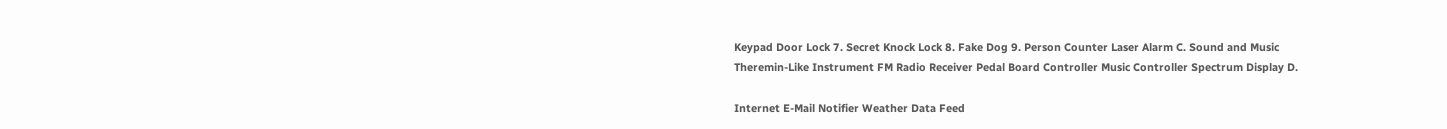Keypad Door Lock 7. Secret Knock Lock 8. Fake Dog 9. Person Counter Laser Alarm C. Sound and Music Theremin-Like Instrument FM Radio Receiver Pedal Board Controller Music Controller Spectrum Display D.

Internet E-Mail Notifier Weather Data Feed